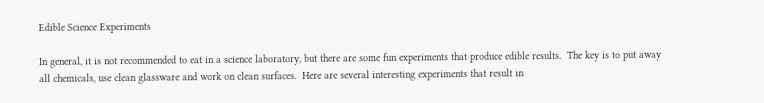Edible Science Experiments

In general, it is not recommended to eat in a science laboratory, but there are some fun experiments that produce edible results.  The key is to put away all chemicals, use clean glassware and work on clean surfaces.  Here are several interesting experiments that result in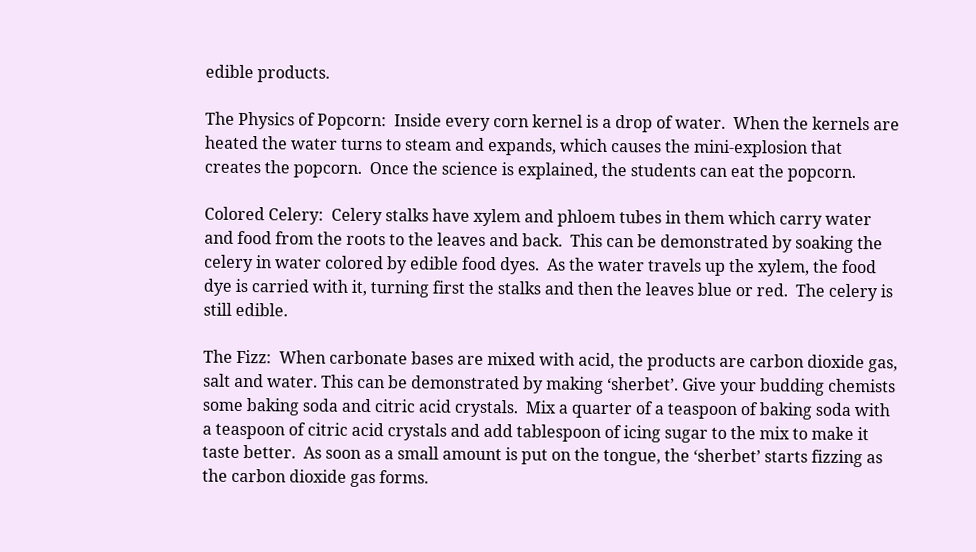edible products.

The Physics of Popcorn:  Inside every corn kernel is a drop of water.  When the kernels are heated the water turns to steam and expands, which causes the mini-explosion that creates the popcorn.  Once the science is explained, the students can eat the popcorn.

Colored Celery:  Celery stalks have xylem and phloem tubes in them which carry water and food from the roots to the leaves and back.  This can be demonstrated by soaking the celery in water colored by edible food dyes.  As the water travels up the xylem, the food dye is carried with it, turning first the stalks and then the leaves blue or red.  The celery is still edible.

The Fizz:  When carbonate bases are mixed with acid, the products are carbon dioxide gas, salt and water. This can be demonstrated by making ‘sherbet’. Give your budding chemists some baking soda and citric acid crystals.  Mix a quarter of a teaspoon of baking soda with a teaspoon of citric acid crystals and add tablespoon of icing sugar to the mix to make it taste better.  As soon as a small amount is put on the tongue, the ‘sherbet’ starts fizzing as the carbon dioxide gas forms.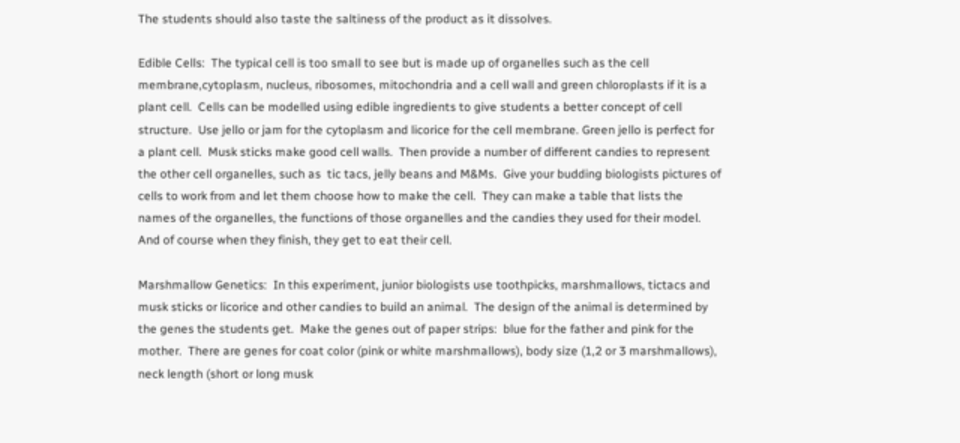The students should also taste the saltiness of the product as it dissolves.

Edible Cells:  The typical cell is too small to see but is made up of organelles such as the cell membrane,cytoplasm, nucleus, ribosomes, mitochondria and a cell wall and green chloroplasts if it is a plant cell.  Cells can be modelled using edible ingredients to give students a better concept of cell structure.  Use jello or jam for the cytoplasm and licorice for the cell membrane. Green jello is perfect for a plant cell.  Musk sticks make good cell walls.  Then provide a number of different candies to represent the other cell organelles, such as  tic tacs, jelly beans and M&Ms.  Give your budding biologists pictures of cells to work from and let them choose how to make the cell.  They can make a table that lists the names of the organelles, the functions of those organelles and the candies they used for their model.  And of course when they finish, they get to eat their cell.

Marshmallow Genetics:  In this experiment, junior biologists use toothpicks, marshmallows, tictacs and musk sticks or licorice and other candies to build an animal.  The design of the animal is determined by the genes the students get.  Make the genes out of paper strips:  blue for the father and pink for the mother.  There are genes for coat color (pink or white marshmallows), body size (1,2 or 3 marshmallows), neck length (short or long musk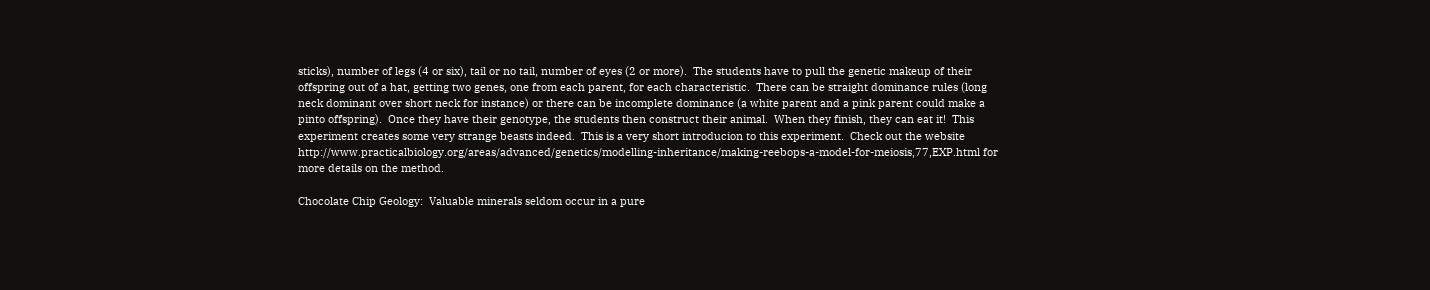sticks), number of legs (4 or six), tail or no tail, number of eyes (2 or more).  The students have to pull the genetic makeup of their offspring out of a hat, getting two genes, one from each parent, for each characteristic.  There can be straight dominance rules (long neck dominant over short neck for instance) or there can be incomplete dominance (a white parent and a pink parent could make a pinto offspring).  Once they have their genotype, the students then construct their animal.  When they finish, they can eat it!  This experiment creates some very strange beasts indeed.  This is a very short introducion to this experiment.  Check out the website http://www.practicalbiology.org/areas/advanced/genetics/modelling-inheritance/making-reebops-a-model-for-meiosis,77,EXP.html for more details on the method.

Chocolate Chip Geology:  Valuable minerals seldom occur in a pure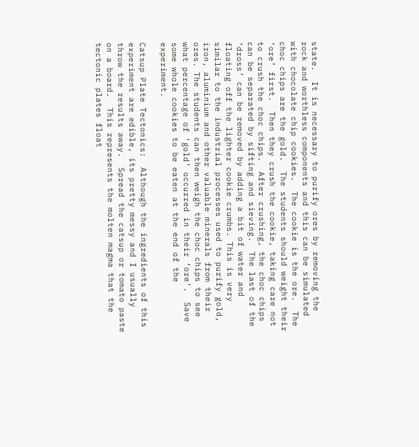state.  It is necessary to purify ores by removing the rock and worthless components and this can be simulated with chocolate chip cookies.  The cookie is the ore.  The choc chips are the gold.  The students should weight their ‘ore’ first.  Then they crush the cookie, taking care not to crush the choc chips.  After crushing, the choc chips can be separated by sifting and sieving.  The last of the ‘dross’ can be removed by adding a bit of water and floating off the lighter cookie crumbs. This is very similar to the industrial processes used to purify gold, iron, aluminium and other valuable minerals from their ores. The students can then weigh the choc chips to see what percentage of ‘gold’ occurred in their ‘ore’.  Save some whole cookies to be eaten at the end of the experiment.

Catsup Plate Tectonics:  Although the ingredients of this experiment are edible, its pretty messy and I usually throw the results away.  Spread the catsup or tomato paste on a board.  This represents the molten magma that the tectonic plates float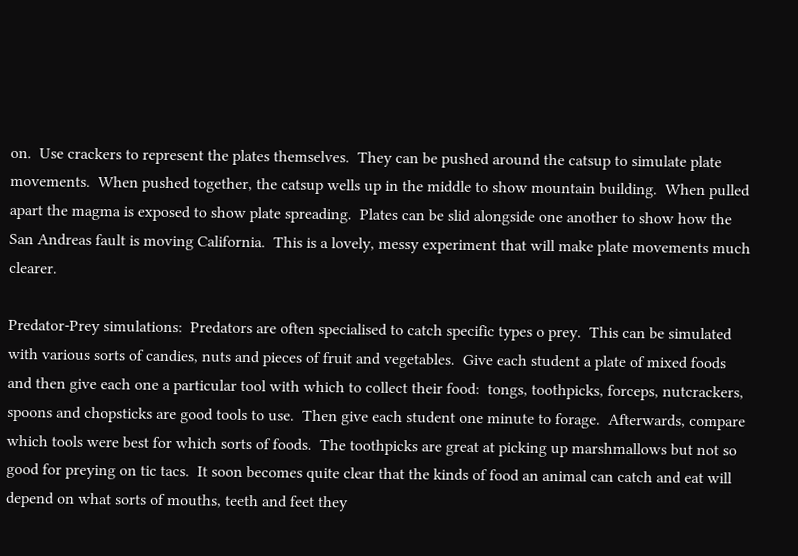on.  Use crackers to represent the plates themselves.  They can be pushed around the catsup to simulate plate movements.  When pushed together, the catsup wells up in the middle to show mountain building.  When pulled apart the magma is exposed to show plate spreading.  Plates can be slid alongside one another to show how the San Andreas fault is moving California.  This is a lovely, messy experiment that will make plate movements much clearer.

Predator-Prey simulations:  Predators are often specialised to catch specific types o prey.  This can be simulated with various sorts of candies, nuts and pieces of fruit and vegetables.  Give each student a plate of mixed foods and then give each one a particular tool with which to collect their food:  tongs, toothpicks, forceps, nutcrackers, spoons and chopsticks are good tools to use.  Then give each student one minute to forage.  Afterwards, compare which tools were best for which sorts of foods.  The toothpicks are great at picking up marshmallows but not so good for preying on tic tacs.  It soon becomes quite clear that the kinds of food an animal can catch and eat will depend on what sorts of mouths, teeth and feet they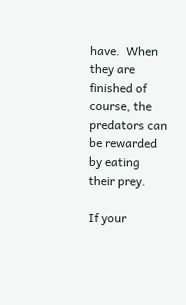have.  When they are finished of course, the predators can be rewarded by eating their prey.

If your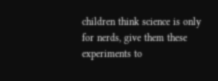children think science is only for nerds, give them these experiments to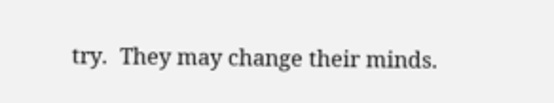try.  They may change their minds.